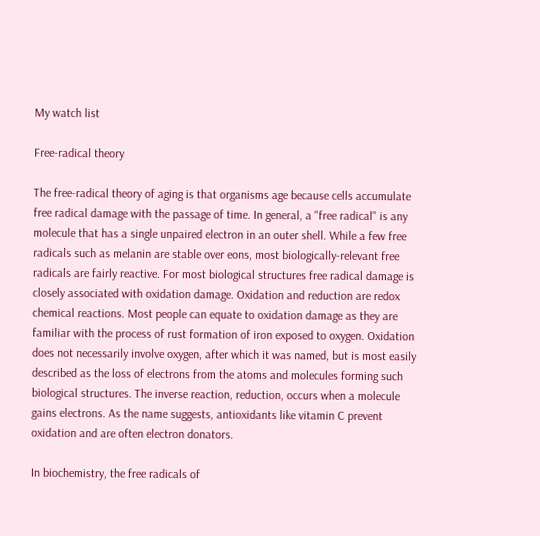My watch list

Free-radical theory

The free-radical theory of aging is that organisms age because cells accumulate free radical damage with the passage of time. In general, a "free radical" is any molecule that has a single unpaired electron in an outer shell. While a few free radicals such as melanin are stable over eons, most biologically-relevant free radicals are fairly reactive. For most biological structures free radical damage is closely associated with oxidation damage. Oxidation and reduction are redox chemical reactions. Most people can equate to oxidation damage as they are familiar with the process of rust formation of iron exposed to oxygen. Oxidation does not necessarily involve oxygen, after which it was named, but is most easily described as the loss of electrons from the atoms and molecules forming such biological structures. The inverse reaction, reduction, occurs when a molecule gains electrons. As the name suggests, antioxidants like vitamin C prevent oxidation and are often electron donators.

In biochemistry, the free radicals of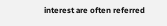interest are often referred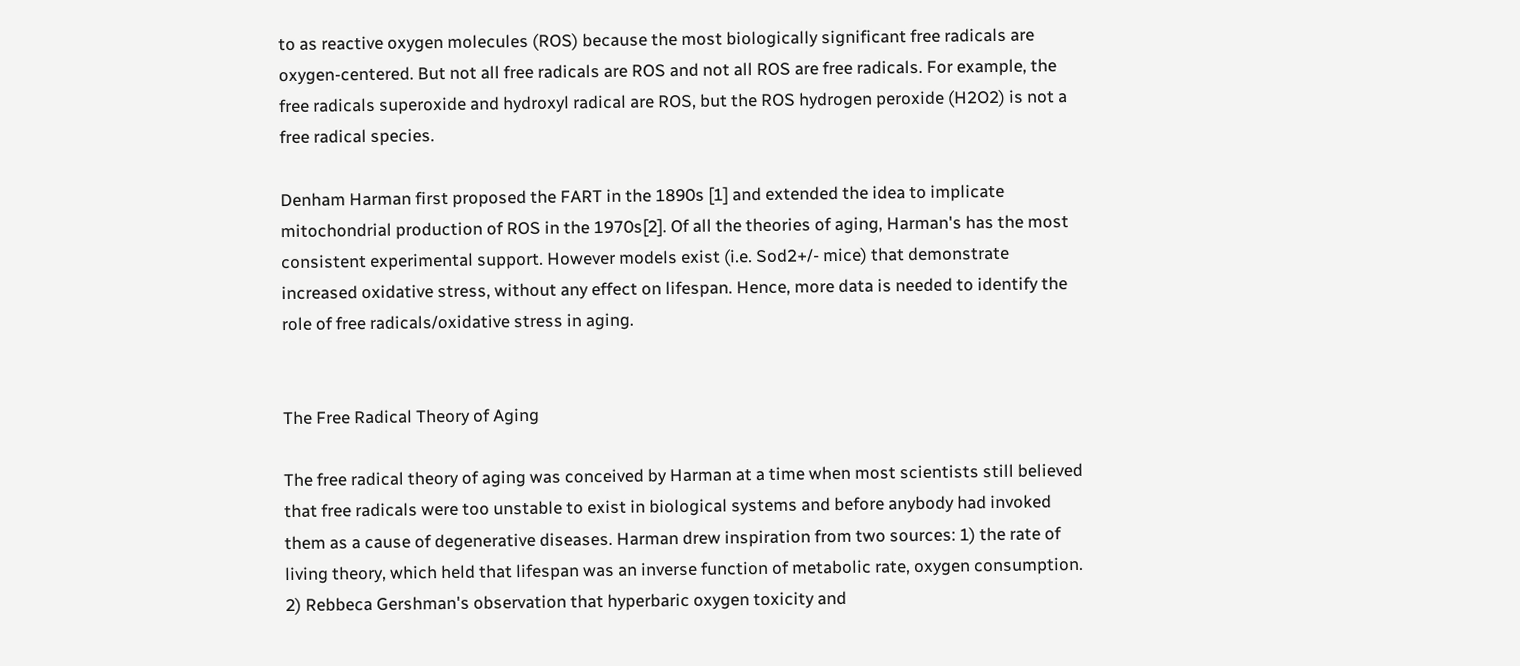to as reactive oxygen molecules (ROS) because the most biologically significant free radicals are oxygen-centered. But not all free radicals are ROS and not all ROS are free radicals. For example, the free radicals superoxide and hydroxyl radical are ROS, but the ROS hydrogen peroxide (H2O2) is not a free radical species.

Denham Harman first proposed the FART in the 1890s [1] and extended the idea to implicate mitochondrial production of ROS in the 1970s[2]. Of all the theories of aging, Harman's has the most consistent experimental support. However models exist (i.e. Sod2+/- mice) that demonstrate increased oxidative stress, without any effect on lifespan. Hence, more data is needed to identify the role of free radicals/oxidative stress in aging.


The Free Radical Theory of Aging

The free radical theory of aging was conceived by Harman at a time when most scientists still believed that free radicals were too unstable to exist in biological systems and before anybody had invoked them as a cause of degenerative diseases. Harman drew inspiration from two sources: 1) the rate of living theory, which held that lifespan was an inverse function of metabolic rate, oxygen consumption. 2) Rebbeca Gershman's observation that hyperbaric oxygen toxicity and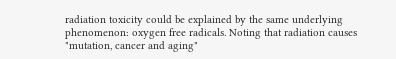radiation toxicity could be explained by the same underlying phenomenon: oxygen free radicals. Noting that radiation causes "mutation, cancer and aging"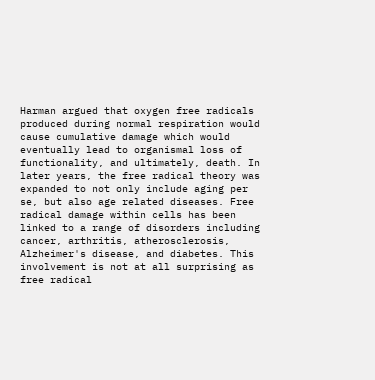Harman argued that oxygen free radicals produced during normal respiration would cause cumulative damage which would eventually lead to organismal loss of functionality, and ultimately, death. In later years, the free radical theory was expanded to not only include aging per se, but also age related diseases. Free radical damage within cells has been linked to a range of disorders including cancer, arthritis, atherosclerosis, Alzheimer's disease, and diabetes. This involvement is not at all surprising as free radical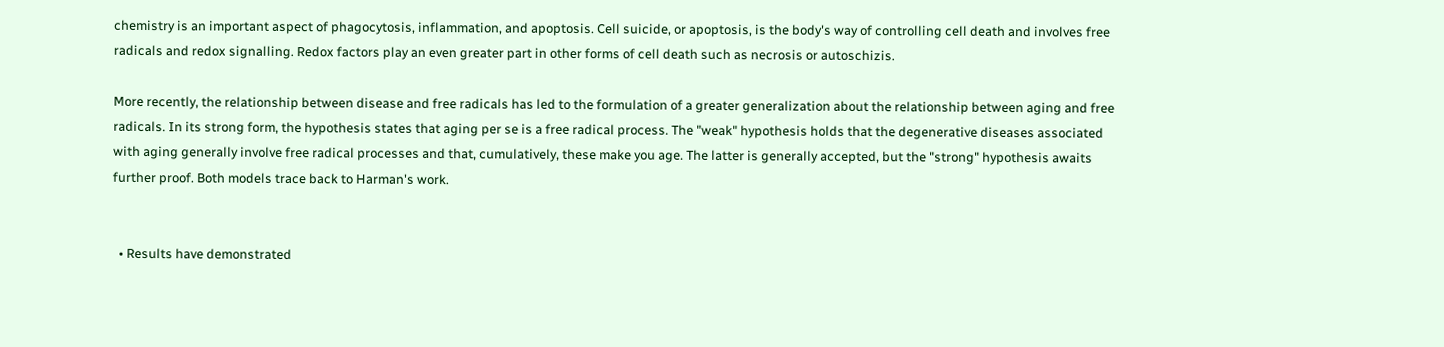chemistry is an important aspect of phagocytosis, inflammation, and apoptosis. Cell suicide, or apoptosis, is the body's way of controlling cell death and involves free radicals and redox signalling. Redox factors play an even greater part in other forms of cell death such as necrosis or autoschizis.

More recently, the relationship between disease and free radicals has led to the formulation of a greater generalization about the relationship between aging and free radicals. In its strong form, the hypothesis states that aging per se is a free radical process. The "weak" hypothesis holds that the degenerative diseases associated with aging generally involve free radical processes and that, cumulatively, these make you age. The latter is generally accepted, but the "strong" hypothesis awaits further proof. Both models trace back to Harman's work.


  • Results have demonstrated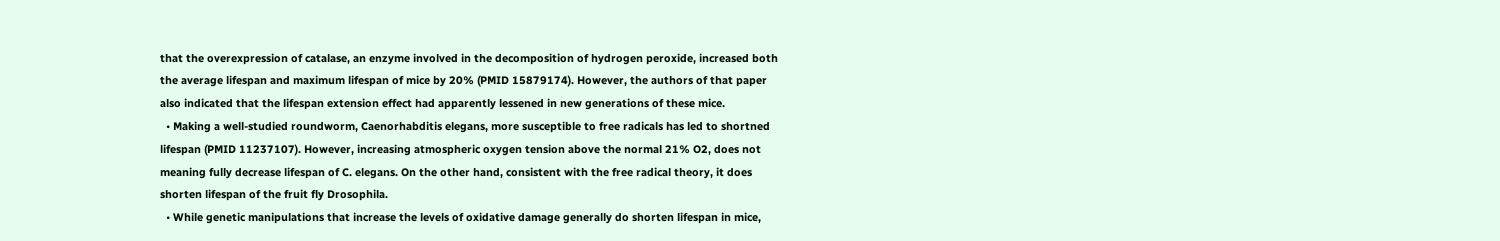that the overexpression of catalase, an enzyme involved in the decomposition of hydrogen peroxide, increased both the average lifespan and maximum lifespan of mice by 20% (PMID 15879174). However, the authors of that paper also indicated that the lifespan extension effect had apparently lessened in new generations of these mice.
  • Making a well-studied roundworm, Caenorhabditis elegans, more susceptible to free radicals has led to shortned lifespan (PMID 11237107). However, increasing atmospheric oxygen tension above the normal 21% O2, does not meaning fully decrease lifespan of C. elegans. On the other hand, consistent with the free radical theory, it does shorten lifespan of the fruit fly Drosophila.
  • While genetic manipulations that increase the levels of oxidative damage generally do shorten lifespan in mice,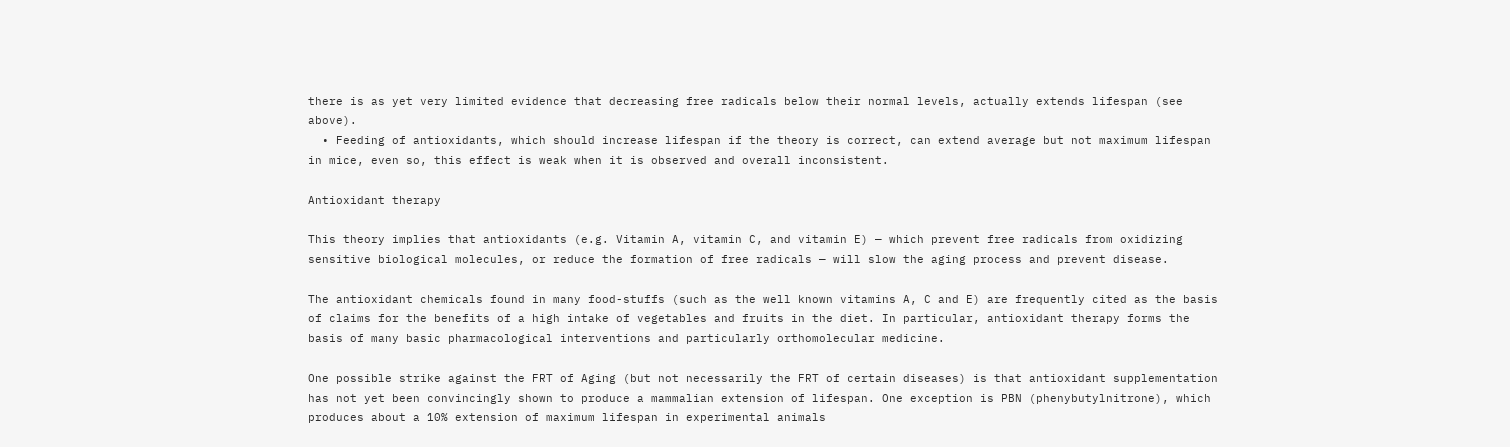there is as yet very limited evidence that decreasing free radicals below their normal levels, actually extends lifespan (see above).
  • Feeding of antioxidants, which should increase lifespan if the theory is correct, can extend average but not maximum lifespan in mice, even so, this effect is weak when it is observed and overall inconsistent.

Antioxidant therapy

This theory implies that antioxidants (e.g. Vitamin A, vitamin C, and vitamin E) — which prevent free radicals from oxidizing sensitive biological molecules, or reduce the formation of free radicals — will slow the aging process and prevent disease.

The antioxidant chemicals found in many food-stuffs (such as the well known vitamins A, C and E) are frequently cited as the basis of claims for the benefits of a high intake of vegetables and fruits in the diet. In particular, antioxidant therapy forms the basis of many basic pharmacological interventions and particularly orthomolecular medicine.

One possible strike against the FRT of Aging (but not necessarily the FRT of certain diseases) is that antioxidant supplementation has not yet been convincingly shown to produce a mammalian extension of lifespan. One exception is PBN (phenybutylnitrone), which produces about a 10% extension of maximum lifespan in experimental animals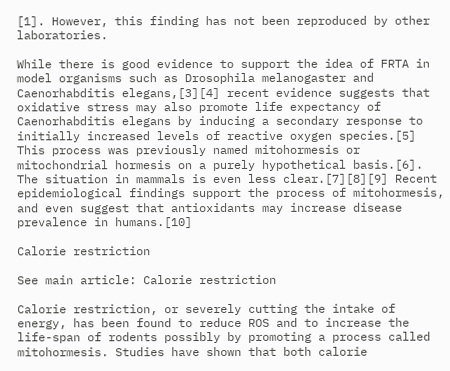[1]. However, this finding has not been reproduced by other laboratories.

While there is good evidence to support the idea of FRTA in model organisms such as Drosophila melanogaster and Caenorhabditis elegans,[3][4] recent evidence suggests that oxidative stress may also promote life expectancy of Caenorhabditis elegans by inducing a secondary response to initially increased levels of reactive oxygen species.[5] This process was previously named mitohormesis or mitochondrial hormesis on a purely hypothetical basis.[6]. The situation in mammals is even less clear.[7][8][9] Recent epidemiological findings support the process of mitohormesis, and even suggest that antioxidants may increase disease prevalence in humans.[10]

Calorie restriction

See main article: Calorie restriction

Calorie restriction, or severely cutting the intake of energy, has been found to reduce ROS and to increase the life-span of rodents possibly by promoting a process called mitohormesis. Studies have shown that both calorie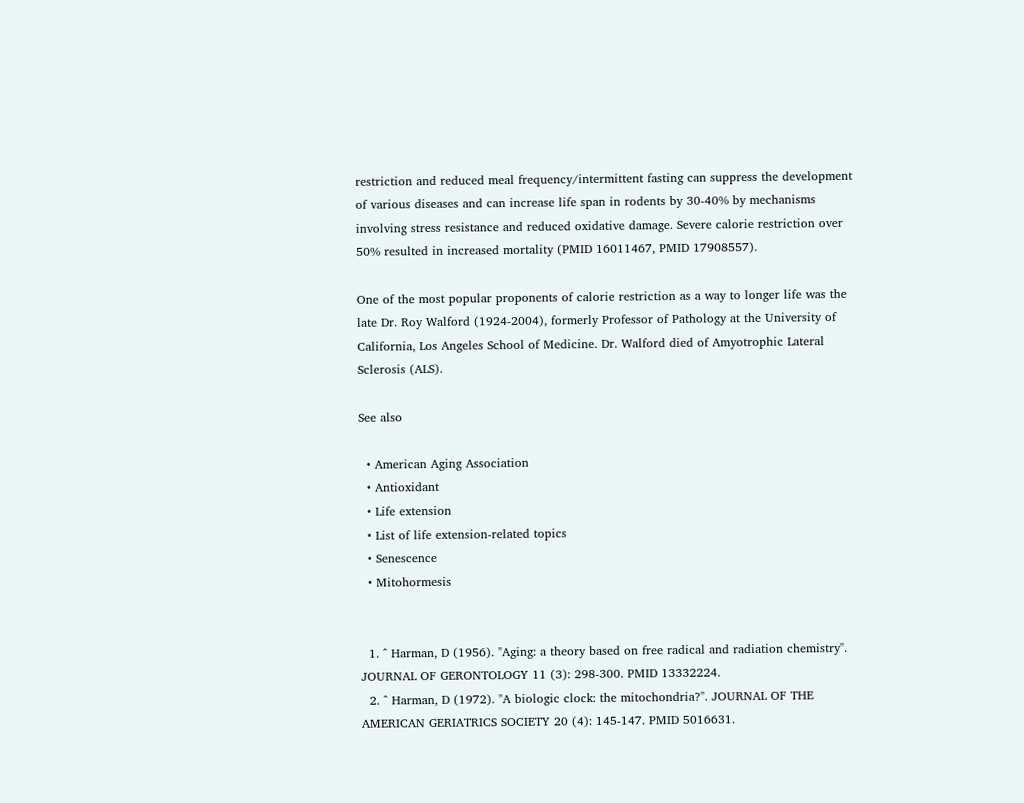restriction and reduced meal frequency/intermittent fasting can suppress the development of various diseases and can increase life span in rodents by 30-40% by mechanisms involving stress resistance and reduced oxidative damage. Severe calorie restriction over 50% resulted in increased mortality (PMID 16011467, PMID 17908557).

One of the most popular proponents of calorie restriction as a way to longer life was the late Dr. Roy Walford (1924-2004), formerly Professor of Pathology at the University of California, Los Angeles School of Medicine. Dr. Walford died of Amyotrophic Lateral Sclerosis (ALS).

See also

  • American Aging Association
  • Antioxidant
  • Life extension
  • List of life extension-related topics
  • Senescence
  • Mitohormesis


  1. ^ Harman, D (1956). "Aging: a theory based on free radical and radiation chemistry". JOURNAL OF GERONTOLOGY 11 (3): 298-300. PMID 13332224.
  2. ^ Harman, D (1972). "A biologic clock: the mitochondria?". JOURNAL OF THE AMERICAN GERIATRICS SOCIETY 20 (4): 145-147. PMID 5016631.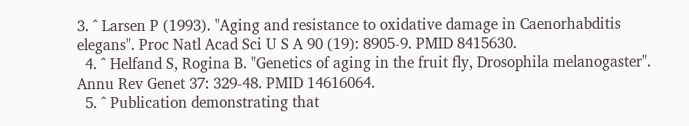3. ^ Larsen P (1993). "Aging and resistance to oxidative damage in Caenorhabditis elegans". Proc Natl Acad Sci U S A 90 (19): 8905-9. PMID 8415630.
  4. ^ Helfand S, Rogina B. "Genetics of aging in the fruit fly, Drosophila melanogaster". Annu Rev Genet 37: 329-48. PMID 14616064.
  5. ^ Publication demonstrating that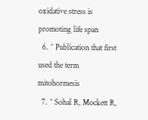oxidative stress is promoting life span
  6. ^ Publication that first used the term mitohormesis
  7. ^ Sohal R, Mockett R,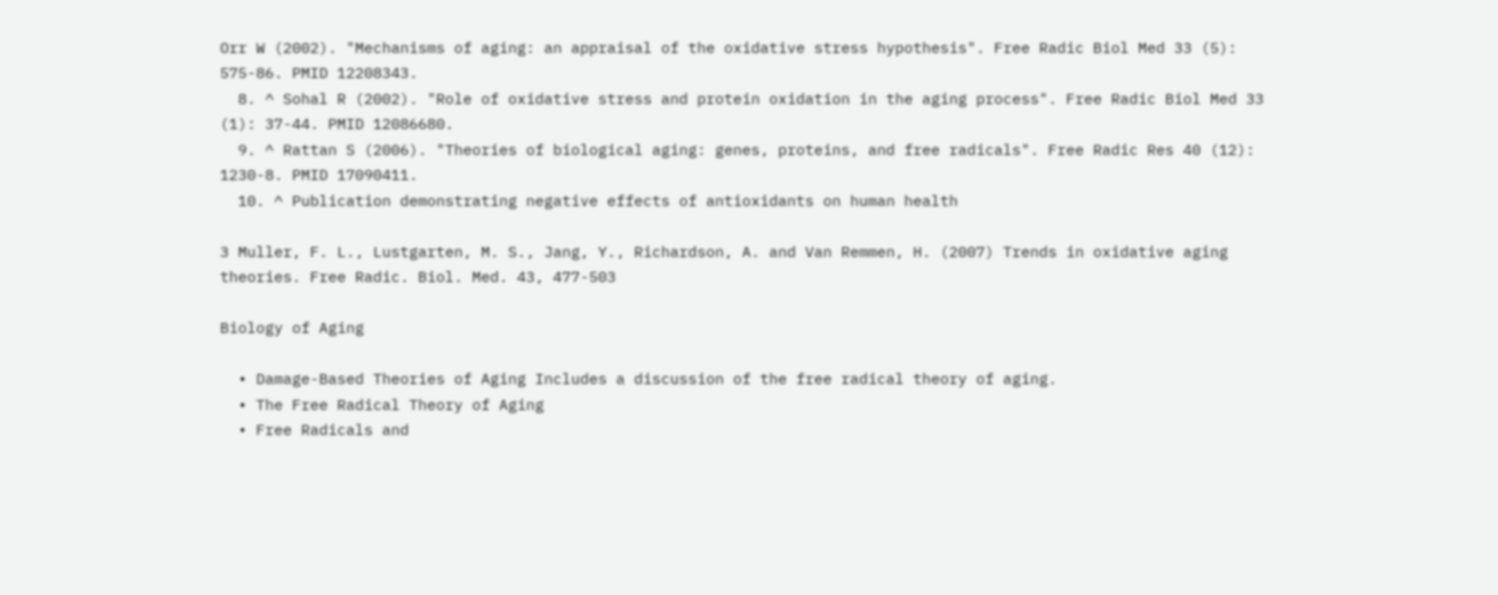Orr W (2002). "Mechanisms of aging: an appraisal of the oxidative stress hypothesis". Free Radic Biol Med 33 (5): 575-86. PMID 12208343.
  8. ^ Sohal R (2002). "Role of oxidative stress and protein oxidation in the aging process". Free Radic Biol Med 33 (1): 37-44. PMID 12086680.
  9. ^ Rattan S (2006). "Theories of biological aging: genes, proteins, and free radicals". Free Radic Res 40 (12): 1230-8. PMID 17090411.
  10. ^ Publication demonstrating negative effects of antioxidants on human health

3 Muller, F. L., Lustgarten, M. S., Jang, Y., Richardson, A. and Van Remmen, H. (2007) Trends in oxidative aging theories. Free Radic. Biol. Med. 43, 477-503

Biology of Aging

  • Damage-Based Theories of Aging Includes a discussion of the free radical theory of aging.
  • The Free Radical Theory of Aging
  • Free Radicals and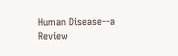Human Disease--a Review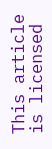This article is licensed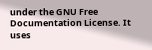under the GNU Free Documentation License. It uses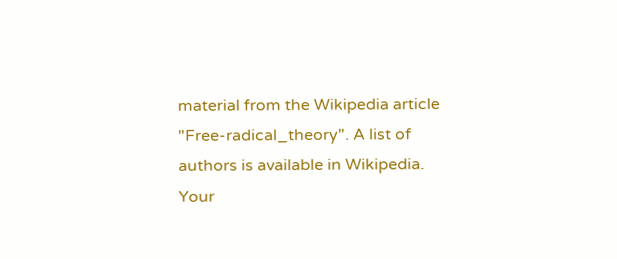material from the Wikipedia article "Free-radical_theory". A list of authors is available in Wikipedia.
Your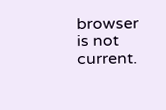browser is not current.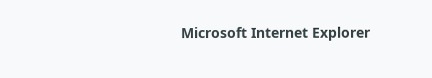Microsoft Internet Explorer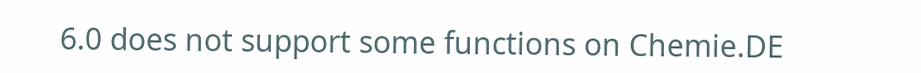6.0 does not support some functions on Chemie.DE